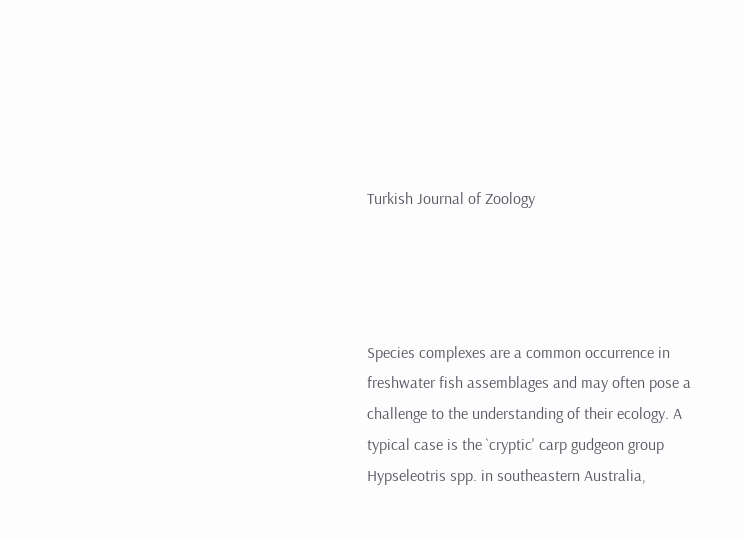Turkish Journal of Zoology




Species complexes are a common occurrence in freshwater fish assemblages and may often pose a challenge to the understanding of their ecology. A typical case is the `cryptic' carp gudgeon group Hypseleotris spp. in southeastern Australia,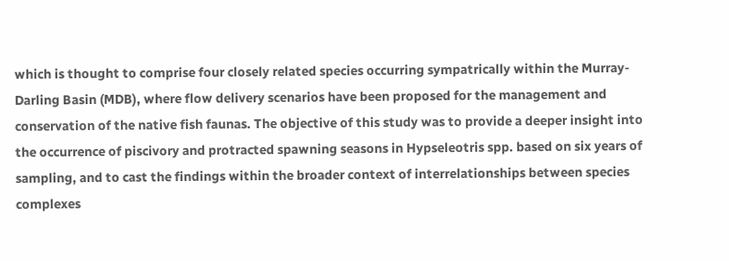which is thought to comprise four closely related species occurring sympatrically within the Murray-Darling Basin (MDB), where flow delivery scenarios have been proposed for the management and conservation of the native fish faunas. The objective of this study was to provide a deeper insight into the occurrence of piscivory and protracted spawning seasons in Hypseleotris spp. based on six years of sampling, and to cast the findings within the broader context of interrelationships between species complexes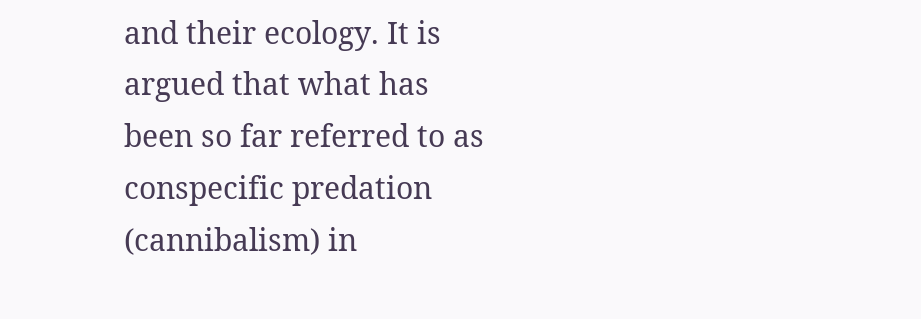and their ecology. It is argued that what has been so far referred to as conspecific predation (cannibalism) in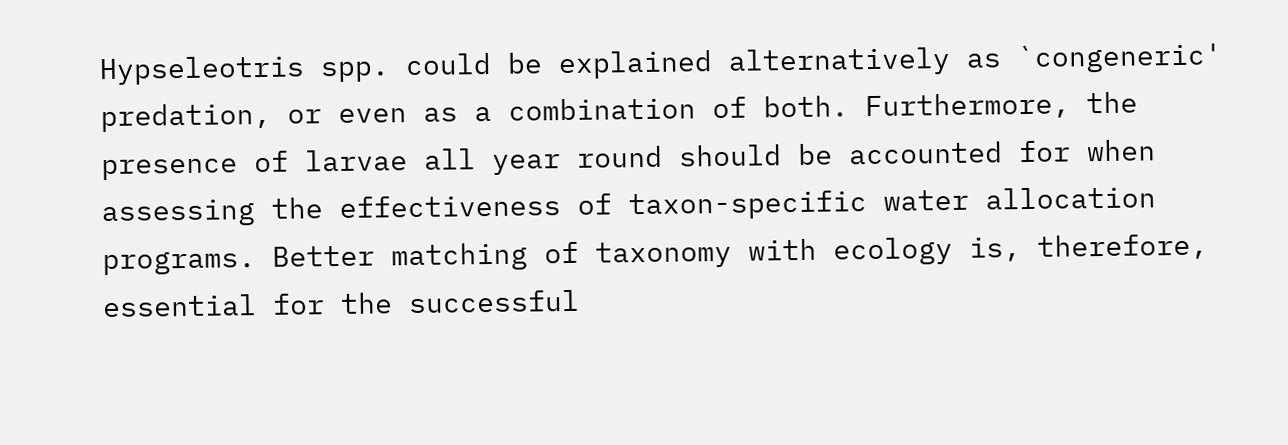Hypseleotris spp. could be explained alternatively as `congeneric' predation, or even as a combination of both. Furthermore, the presence of larvae all year round should be accounted for when assessing the effectiveness of taxon-specific water allocation programs. Better matching of taxonomy with ecology is, therefore, essential for the successful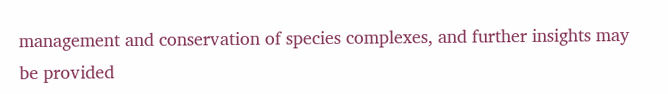management and conservation of species complexes, and further insights may be provided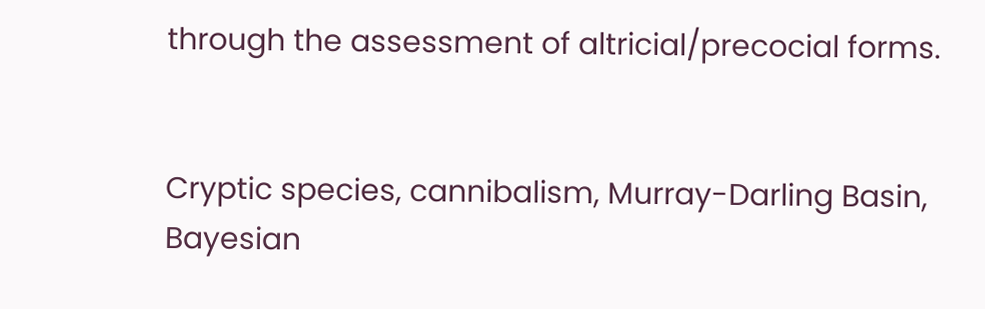through the assessment of altricial/precocial forms.


Cryptic species, cannibalism, Murray-Darling Basin, Bayesian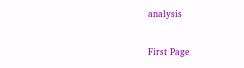analysis

First Page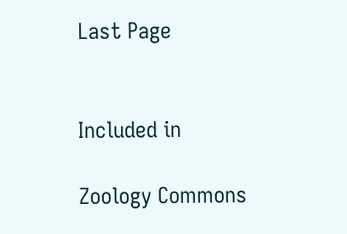Last Page


Included in

Zoology Commons